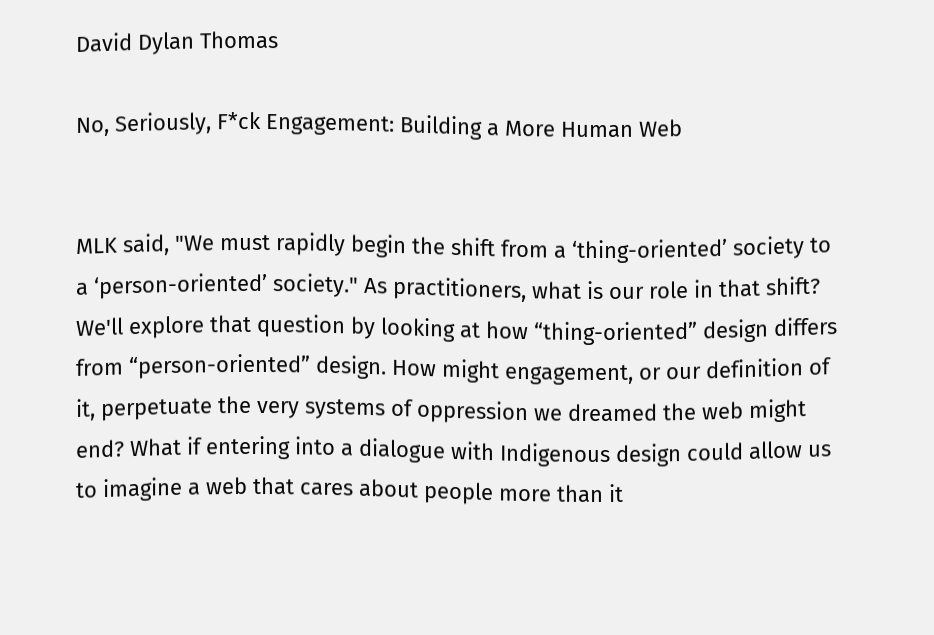David Dylan Thomas

No, Seriously, F*ck Engagement: Building a More Human Web


MLK said, "We must rapidly begin the shift from a ‘thing-oriented’ society to a ‘person-oriented’ society." As practitioners, what is our role in that shift? We'll explore that question by looking at how “thing-oriented” design differs from “person-oriented” design. How might engagement, or our definition of it, perpetuate the very systems of oppression we dreamed the web might end? What if entering into a dialogue with Indigenous design could allow us to imagine a web that cares about people more than it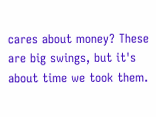cares about money? These are big swings, but it's about time we took them.